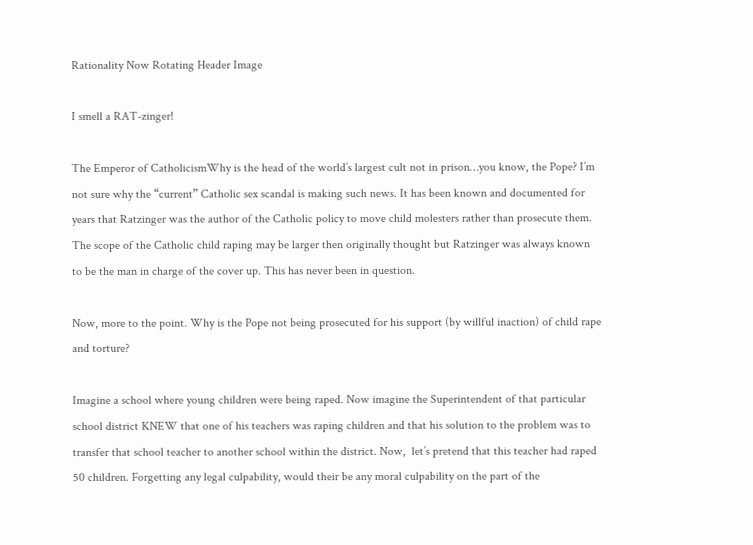Rationality Now Rotating Header Image

I smell a RAT-zinger!

The Emperor of CatholicismWhy is the head of the world’s largest cult not in prison…you know, the Pope? I’m not sure why the “current” Catholic sex scandal is making such news. It has been known and documented for years that Ratzinger was the author of the Catholic policy to move child molesters rather than prosecute them. The scope of the Catholic child raping may be larger then originally thought but Ratzinger was always known to be the man in charge of the cover up. This has never been in question.

Now, more to the point. Why is the Pope not being prosecuted for his support (by willful inaction) of child rape and torture?

Imagine a school where young children were being raped. Now imagine the Superintendent of that particular school district KNEW that one of his teachers was raping children and that his solution to the problem was to transfer that school teacher to another school within the district. Now,  let’s pretend that this teacher had raped 50 children. Forgetting any legal culpability, would their be any moral culpability on the part of the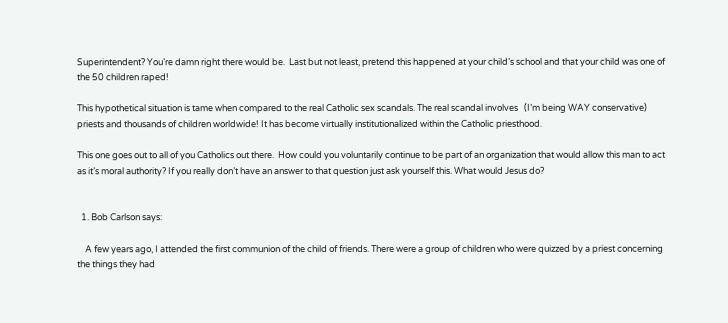Superintendent? You’re damn right there would be.  Last but not least, pretend this happened at your child’s school and that your child was one of the 50 children raped!

This hypothetical situation is tame when compared to the real Catholic sex scandals. The real scandal involves   (I’m being WAY conservative) priests and thousands of children worldwide! It has become virtually institutionalized within the Catholic priesthood.

This one goes out to all of you Catholics out there.  How could you voluntarily continue to be part of an organization that would allow this man to act as it’s moral authority? If you really don’t have an answer to that question just ask yourself this. What would Jesus do?


  1. Bob Carlson says:

    A few years ago, I attended the first communion of the child of friends. There were a group of children who were quizzed by a priest concerning the things they had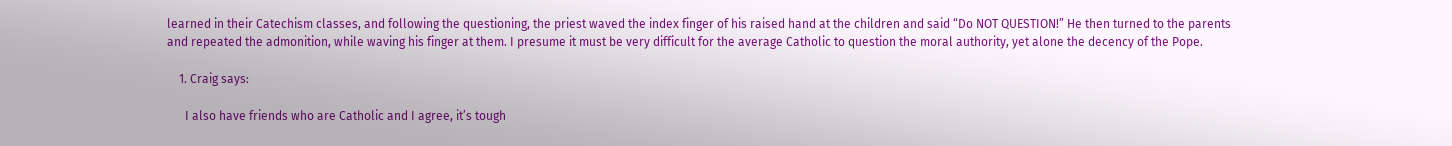learned in their Catechism classes, and following the questioning, the priest waved the index finger of his raised hand at the children and said “Do NOT QUESTION!” He then turned to the parents and repeated the admonition, while waving his finger at them. I presume it must be very difficult for the average Catholic to question the moral authority, yet alone the decency of the Pope.

    1. Craig says:

      I also have friends who are Catholic and I agree, it’s tough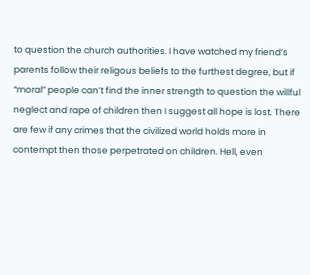to question the church authorities. I have watched my friend’s parents follow their religous beliefs to the furthest degree, but if “moral” people can’t find the inner strength to question the willful neglect and rape of children then I suggest all hope is lost. There are few if any crimes that the civilized world holds more in contempt then those perpetrated on children. Hell, even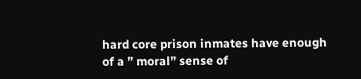hard core prison inmates have enough of a ” moral” sense of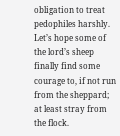obligation to treat pedophiles harshly. Let’s hope some of the lord’s sheep finally find some courage to, if not run from the sheppard; at least stray from the flock.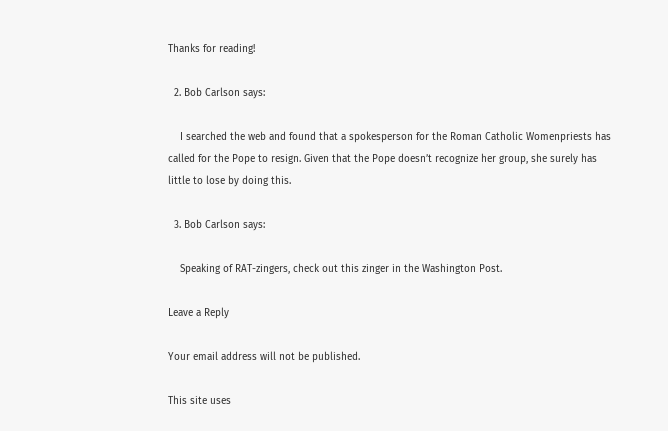Thanks for reading!

  2. Bob Carlson says:

    I searched the web and found that a spokesperson for the Roman Catholic Womenpriests has called for the Pope to resign. Given that the Pope doesn’t recognize her group, she surely has little to lose by doing this.

  3. Bob Carlson says:

    Speaking of RAT-zingers, check out this zinger in the Washington Post.

Leave a Reply

Your email address will not be published.

This site uses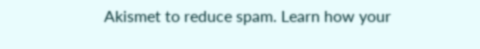Akismet to reduce spam. Learn how your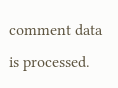comment data is processed.